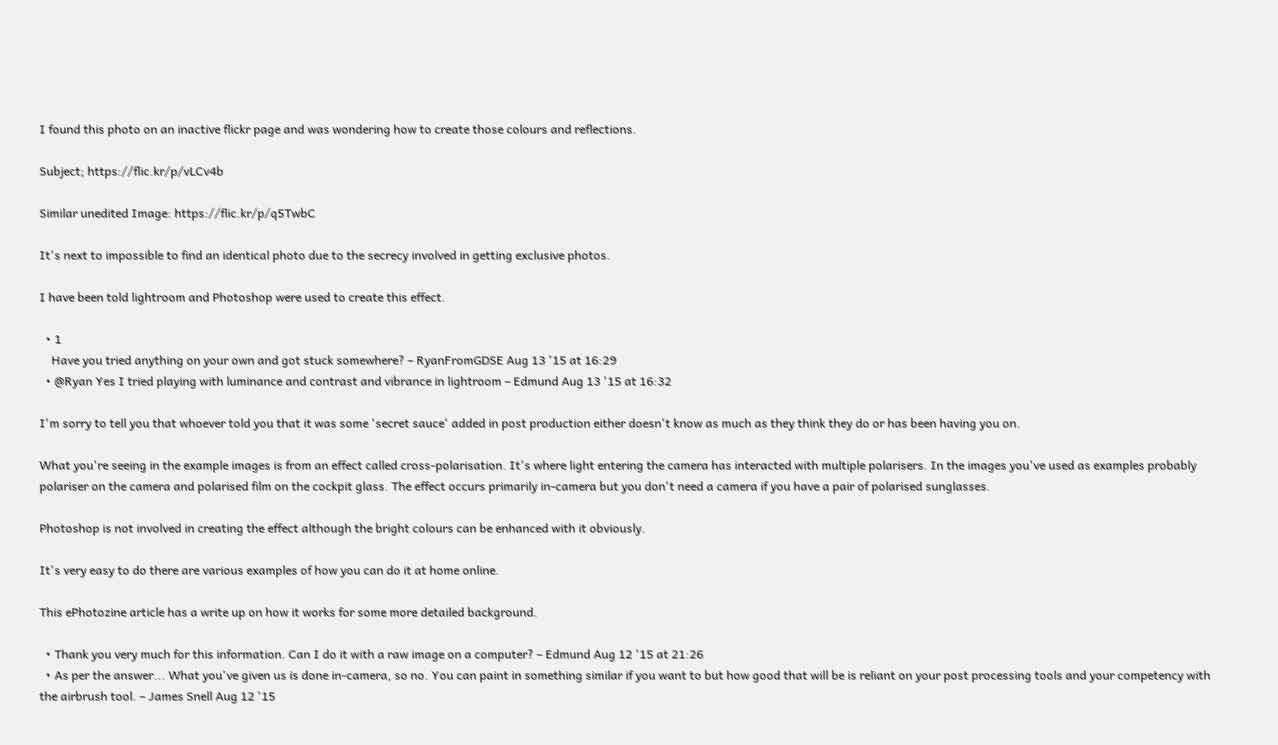I found this photo on an inactive flickr page and was wondering how to create those colours and reflections.

Subject; https://flic.kr/p/vLCv4b

Similar unedited Image: https://flic.kr/p/q5TwbC

It's next to impossible to find an identical photo due to the secrecy involved in getting exclusive photos.

I have been told lightroom and Photoshop were used to create this effect.

  • 1
    Have you tried anything on your own and got stuck somewhere? – RyanFromGDSE Aug 13 '15 at 16:29
  • @Ryan Yes I tried playing with luminance and contrast and vibrance in lightroom – Edmund Aug 13 '15 at 16:32

I'm sorry to tell you that whoever told you that it was some 'secret sauce' added in post production either doesn't know as much as they think they do or has been having you on.

What you're seeing in the example images is from an effect called cross-polarisation. It's where light entering the camera has interacted with multiple polarisers. In the images you've used as examples probably polariser on the camera and polarised film on the cockpit glass. The effect occurs primarily in-camera but you don't need a camera if you have a pair of polarised sunglasses.

Photoshop is not involved in creating the effect although the bright colours can be enhanced with it obviously.

It's very easy to do there are various examples of how you can do it at home online.

This ePhotozine article has a write up on how it works for some more detailed background.

  • Thank you very much for this information. Can I do it with a raw image on a computer? – Edmund Aug 12 '15 at 21:26
  • As per the answer... What you've given us is done in-camera, so no. You can paint in something similar if you want to but how good that will be is reliant on your post processing tools and your competency with the airbrush tool. – James Snell Aug 12 '15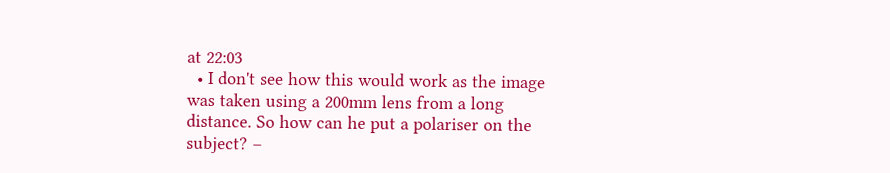at 22:03
  • I don't see how this would work as the image was taken using a 200mm lens from a long distance. So how can he put a polariser on the subject? –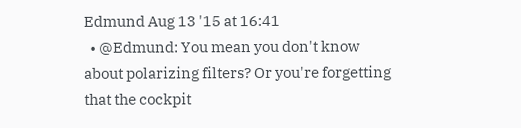Edmund Aug 13 '15 at 16:41
  • @Edmund: You mean you don't know about polarizing filters? Or you're forgetting that the cockpit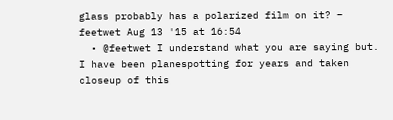glass probably has a polarized film on it? – feetwet Aug 13 '15 at 16:54
  • @feetwet I understand what you are saying but. I have been planespotting for years and taken closeup of this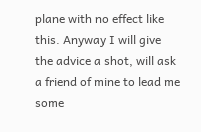plane with no effect like this. Anyway I will give the advice a shot, will ask a friend of mine to lead me some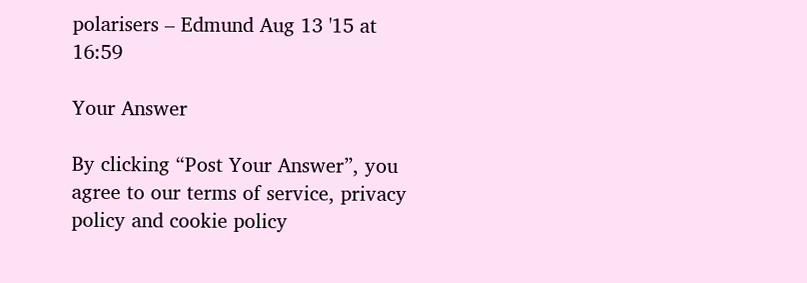polarisers – Edmund Aug 13 '15 at 16:59

Your Answer

By clicking “Post Your Answer”, you agree to our terms of service, privacy policy and cookie policy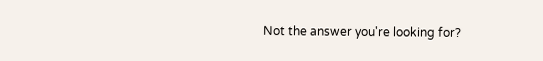Not the answer you're looking for?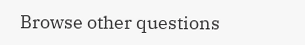Browse other questions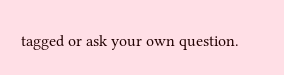tagged or ask your own question.